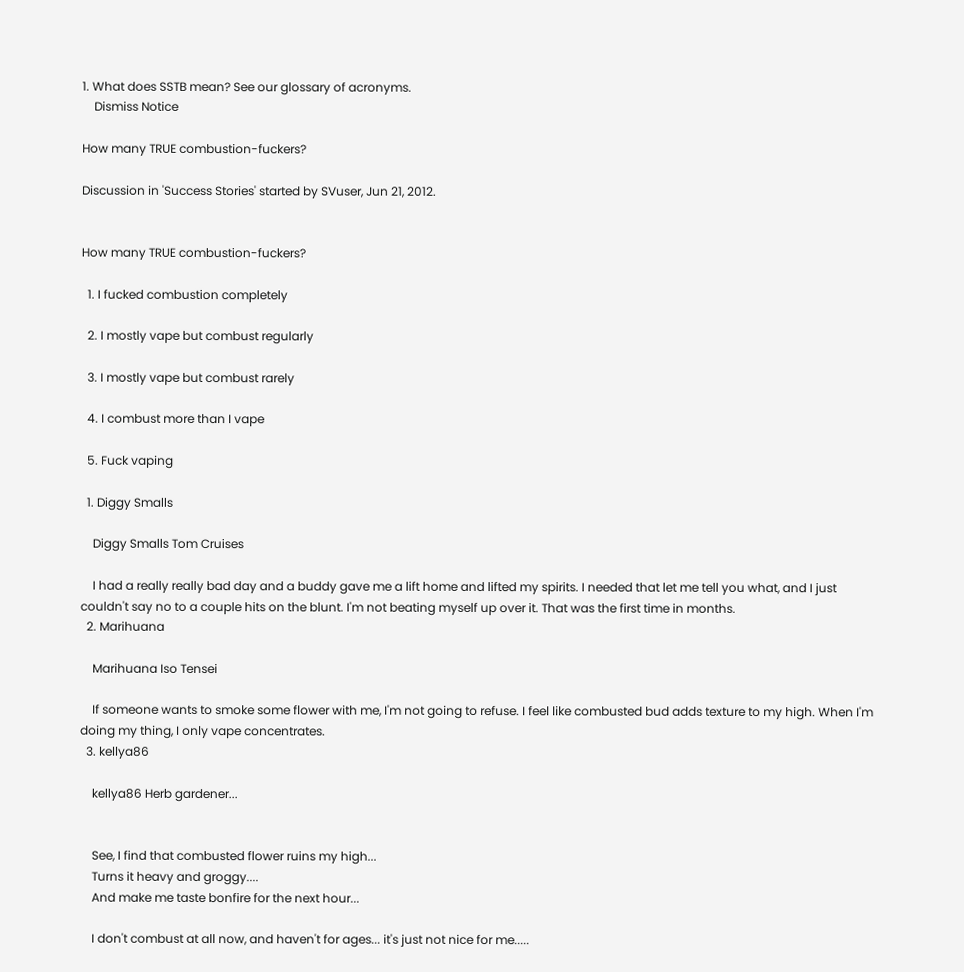1. What does SSTB mean? See our glossary of acronyms.
    Dismiss Notice

How many TRUE combustion-fuckers?

Discussion in 'Success Stories' started by SVuser, Jun 21, 2012.


How many TRUE combustion-fuckers?

  1. I fucked combustion completely

  2. I mostly vape but combust regularly

  3. I mostly vape but combust rarely

  4. I combust more than I vape

  5. Fuck vaping

  1. Diggy Smalls

    Diggy Smalls Tom Cruises

    I had a really really bad day and a buddy gave me a lift home and lifted my spirits. I needed that let me tell you what, and I just couldn't say no to a couple hits on the blunt. I'm not beating myself up over it. That was the first time in months.
  2. Marihuana

    Marihuana Iso Tensei

    If someone wants to smoke some flower with me, I'm not going to refuse. I feel like combusted bud adds texture to my high. When I'm doing my thing, I only vape concentrates.
  3. kellya86

    kellya86 Herb gardener...


    See, I find that combusted flower ruins my high...
    Turns it heavy and groggy....
    And make me taste bonfire for the next hour...

    I don't combust at all now, and haven't for ages... it's just not nice for me.....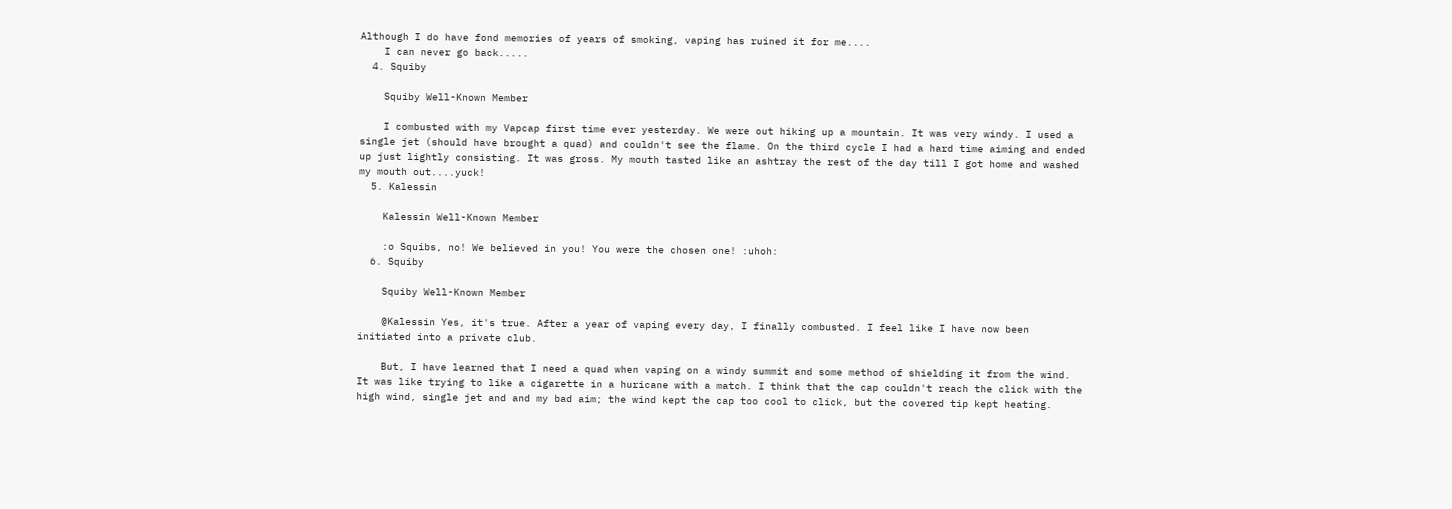Although I do have fond memories of years of smoking, vaping has ruined it for me....
    I can never go back.....
  4. Squiby

    Squiby Well-Known Member

    I combusted with my Vapcap first time ever yesterday. We were out hiking up a mountain. It was very windy. I used a single jet (should have brought a quad) and couldn't see the flame. On the third cycle I had a hard time aiming and ended up just lightly consisting. It was gross. My mouth tasted like an ashtray the rest of the day till I got home and washed my mouth out....yuck!
  5. Kalessin

    Kalessin Well-Known Member

    :o Squibs, no! We believed in you! You were the chosen one! :uhoh:
  6. Squiby

    Squiby Well-Known Member

    @Kalessin Yes, it's true. After a year of vaping every day, I finally combusted. I feel like I have now been initiated into a private club.

    But, I have learned that I need a quad when vaping on a windy summit and some method of shielding it from the wind. It was like trying to like a cigarette in a huricane with a match. I think that the cap couldn't reach the click with the high wind, single jet and and my bad aim; the wind kept the cap too cool to click, but the covered tip kept heating.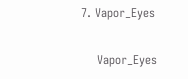7. Vapor_Eyes

    Vapor_Eyes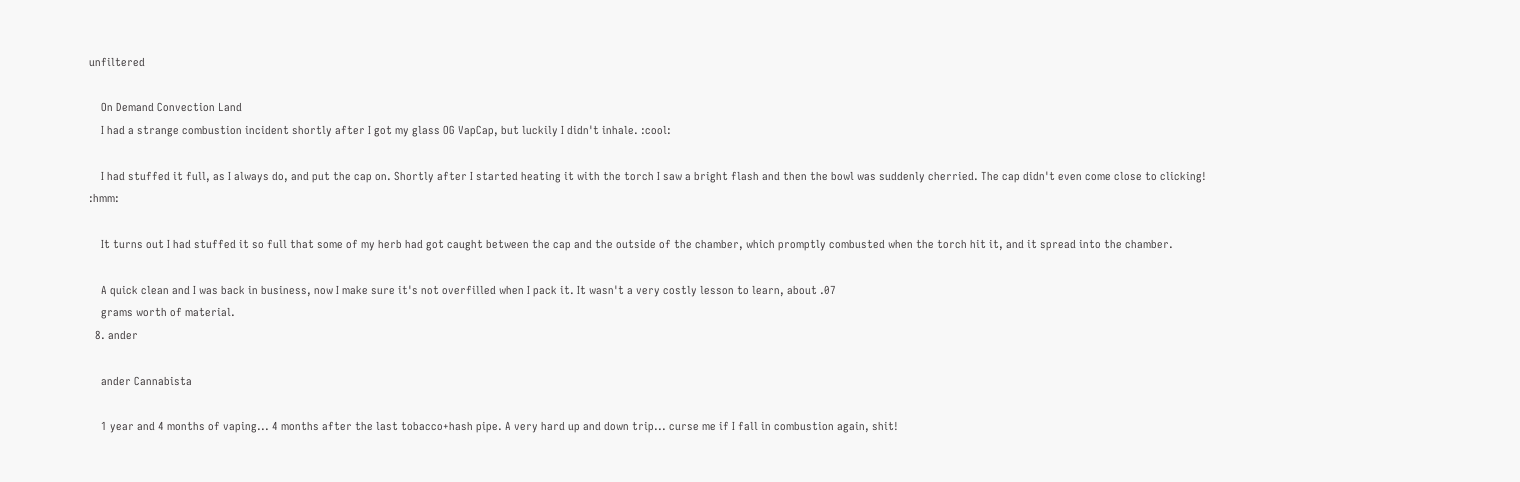unfiltered

    On Demand Convection Land
    I had a strange combustion incident shortly after I got my glass OG VapCap, but luckily I didn't inhale. :cool:

    I had stuffed it full, as I always do, and put the cap on. Shortly after I started heating it with the torch I saw a bright flash and then the bowl was suddenly cherried. The cap didn't even come close to clicking! :hmm:

    It turns out I had stuffed it so full that some of my herb had got caught between the cap and the outside of the chamber, which promptly combusted when the torch hit it, and it spread into the chamber.

    A quick clean and I was back in business, now I make sure it's not overfilled when I pack it. It wasn't a very costly lesson to learn, about .07
    grams worth of material.
  8. ander

    ander Cannabista

    1 year and 4 months of vaping... 4 months after the last tobacco+hash pipe. A very hard up and down trip... curse me if I fall in combustion again, shit!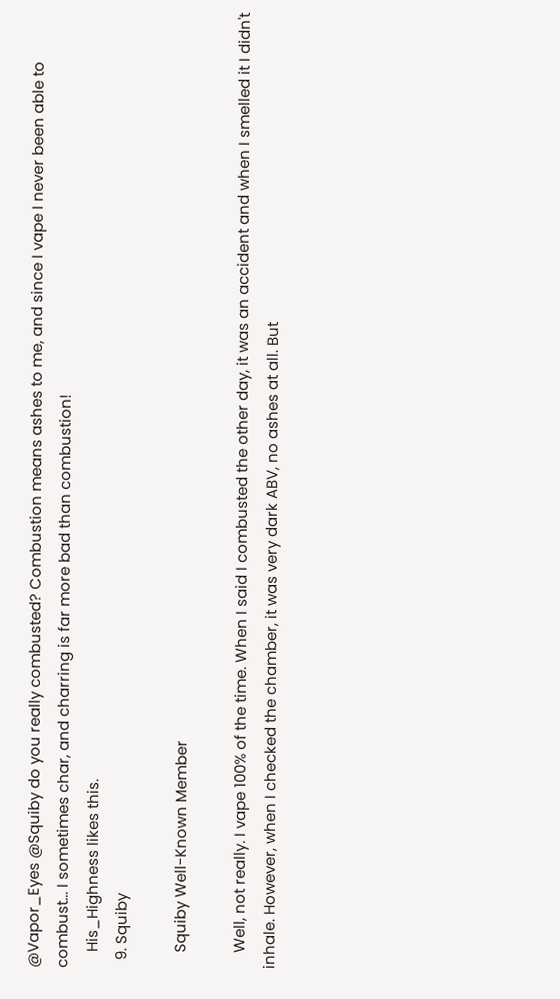@Vapor_Eyes @Squiby do you really combusted? Combustion means ashes to me, and since I vape I never been able to combust... I sometimes char, and charring is far more bad than combustion!
    His_Highness likes this.
  9. Squiby

    Squiby Well-Known Member

    Well, not really. I vape 100% of the time. When I said I combusted the other day, it was an accident and when I smelled it I didn't inhale. However, when I checked the chamber, it was very dark ABV, no ashes at all. But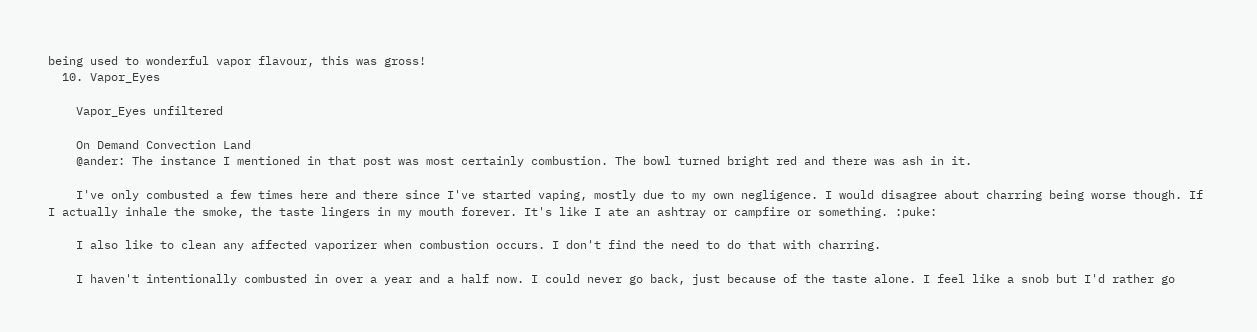being used to wonderful vapor flavour, this was gross!
  10. Vapor_Eyes

    Vapor_Eyes unfiltered

    On Demand Convection Land
    @ander: The instance I mentioned in that post was most certainly combustion. The bowl turned bright red and there was ash in it.

    I've only combusted a few times here and there since I've started vaping, mostly due to my own negligence. I would disagree about charring being worse though. If I actually inhale the smoke, the taste lingers in my mouth forever. It's like I ate an ashtray or campfire or something. :puke:

    I also like to clean any affected vaporizer when combustion occurs. I don't find the need to do that with charring.

    I haven't intentionally combusted in over a year and a half now. I could never go back, just because of the taste alone. I feel like a snob but I'd rather go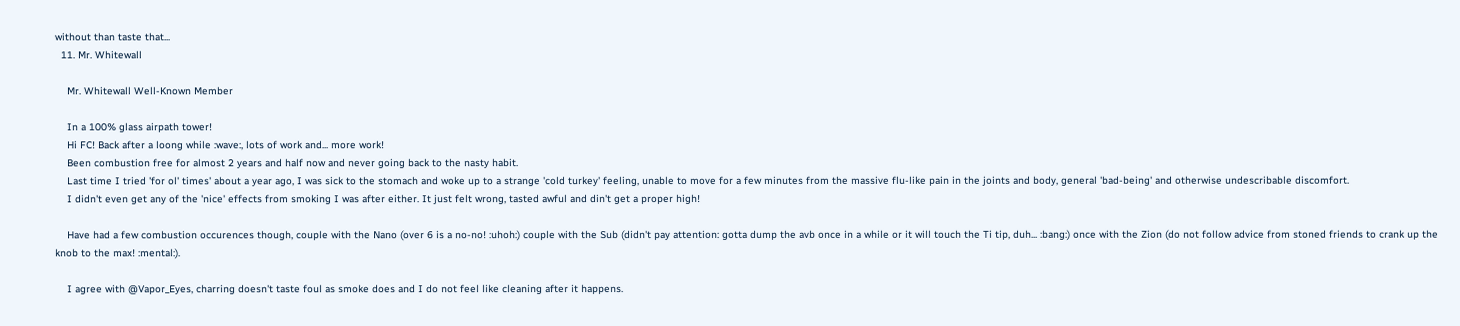without than taste that...
  11. Mr. Whitewall

    Mr. Whitewall Well-Known Member

    In a 100% glass airpath tower!
    Hi FC! Back after a loong while :wave:, lots of work and... more work!
    Been combustion free for almost 2 years and half now and never going back to the nasty habit.
    Last time I tried 'for ol' times' about a year ago, I was sick to the stomach and woke up to a strange 'cold turkey' feeling, unable to move for a few minutes from the massive flu-like pain in the joints and body, general 'bad-being' and otherwise undescribable discomfort.
    I didn't even get any of the 'nice' effects from smoking I was after either. It just felt wrong, tasted awful and din't get a proper high!

    Have had a few combustion occurences though, couple with the Nano (over 6 is a no-no! :uhoh:) couple with the Sub (didn't pay attention: gotta dump the avb once in a while or it will touch the Ti tip, duh... :bang:) once with the Zion (do not follow advice from stoned friends to crank up the knob to the max! :mental:).

    I agree with @Vapor_Eyes, charring doesn't taste foul as smoke does and I do not feel like cleaning after it happens.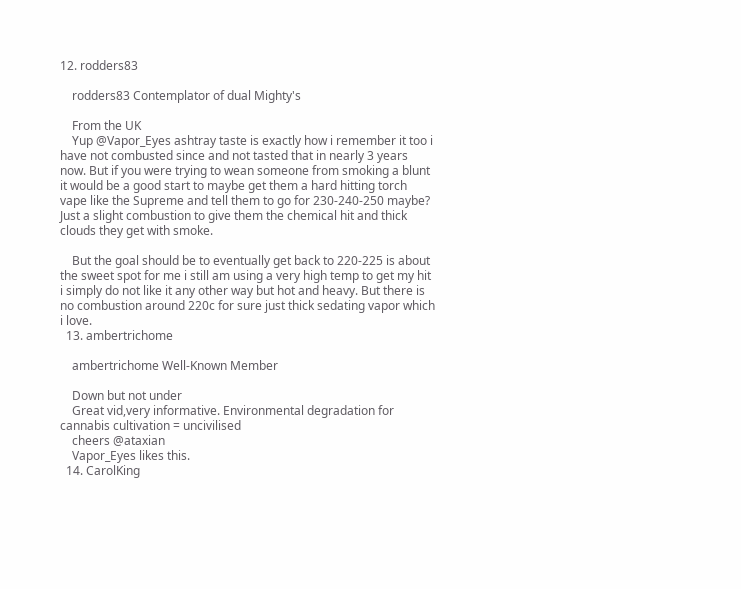12. rodders83

    rodders83 Contemplator of dual Mighty's

    From the UK
    Yup @Vapor_Eyes ashtray taste is exactly how i remember it too i have not combusted since and not tasted that in nearly 3 years now. But if you were trying to wean someone from smoking a blunt it would be a good start to maybe get them a hard hitting torch vape like the Supreme and tell them to go for 230-240-250 maybe? Just a slight combustion to give them the chemical hit and thick clouds they get with smoke.

    But the goal should be to eventually get back to 220-225 is about the sweet spot for me i still am using a very high temp to get my hit i simply do not like it any other way but hot and heavy. But there is no combustion around 220c for sure just thick sedating vapor which i love.
  13. ambertrichome

    ambertrichome Well-Known Member

    Down but not under
    Great vid,very informative. Environmental degradation for cannabis cultivation = uncivilised
    cheers @ataxian
    Vapor_Eyes likes this.
  14. CarolKing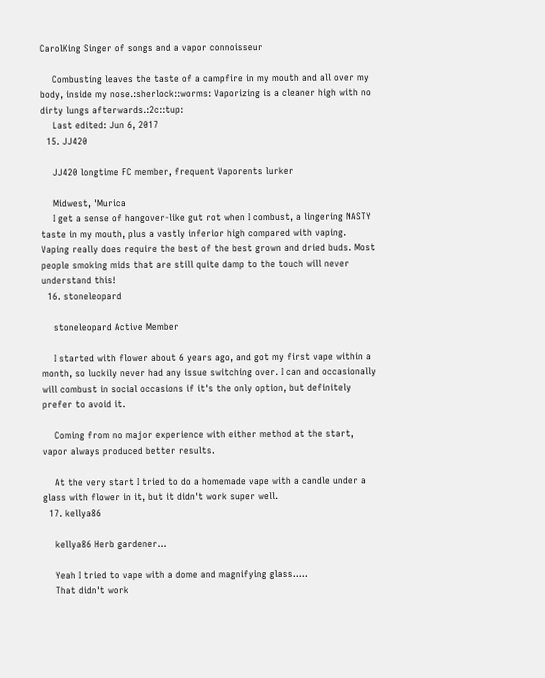CarolKing Singer of songs and a vapor connoisseur

    Combusting leaves the taste of a campfire in my mouth and all over my body, inside my nose.:sherlock::worms: Vaporizing is a cleaner high with no dirty lungs afterwards.:2c::tup:
    Last edited: Jun 6, 2017
  15. JJ420

    JJ420 longtime FC member, frequent Vaporents lurker

    Midwest, 'Murica
    I get a sense of hangover-like gut rot when I combust, a lingering NASTY taste in my mouth, plus a vastly inferior high compared with vaping. Vaping really does require the best of the best grown and dried buds. Most people smoking mids that are still quite damp to the touch will never understand this!
  16. stoneleopard

    stoneleopard Active Member

    I started with flower about 6 years ago, and got my first vape within a month, so luckily never had any issue switching over. I can and occasionally will combust in social occasions if it's the only option, but definitely prefer to avoid it.

    Coming from no major experience with either method at the start, vapor always produced better results.

    At the very start I tried to do a homemade vape with a candle under a glass with flower in it, but it didn't work super well.
  17. kellya86

    kellya86 Herb gardener...

    Yeah I tried to vape with a dome and magnifying glass.....
    That didn't work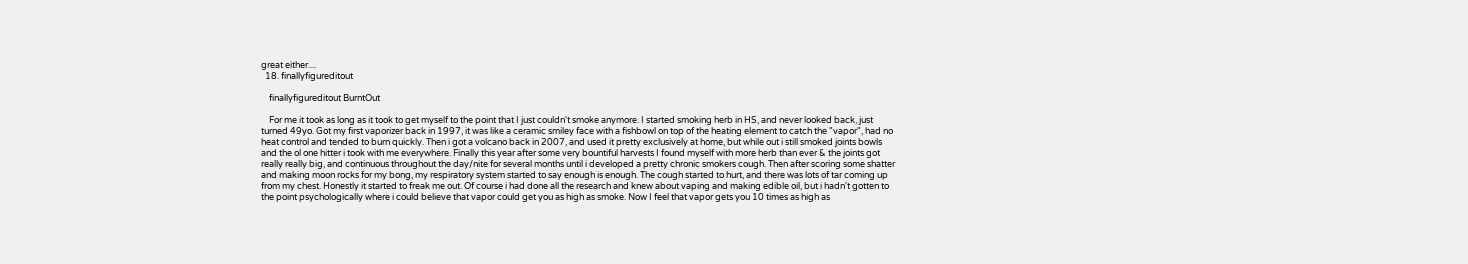great either....
  18. finallyfigureditout

    finallyfigureditout BurntOut

    For me it took as long as it took to get myself to the point that I just couldn't smoke anymore. I started smoking herb in HS, and never looked back, just turned 49yo. Got my first vaporizer back in 1997, it was like a ceramic smiley face with a fishbowl on top of the heating element to catch the "vapor", had no heat control and tended to burn quickly. Then i got a volcano back in 2007, and used it pretty exclusively at home, but while out i still smoked joints bowls and the ol one hitter i took with me everywhere. Finally this year after some very bountiful harvests I found myself with more herb than ever & the joints got really really big, and continuous throughout the day/nite for several months until i developed a pretty chronic smokers cough. Then after scoring some shatter and making moon rocks for my bong, my respiratory system started to say enough is enough. The cough started to hurt, and there was lots of tar coming up from my chest. Honestly it started to freak me out. Of course i had done all the research and knew about vaping and making edible oil, but i hadn't gotten to the point psychologically where i could believe that vapor could get you as high as smoke. Now I feel that vapor gets you 10 times as high as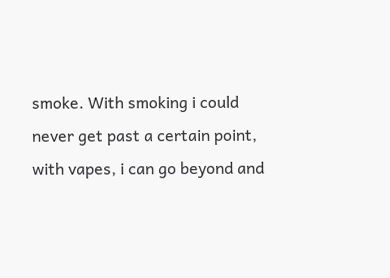smoke. With smoking i could never get past a certain point, with vapes, i can go beyond and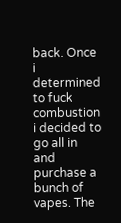back. Once i determined to fuck combustion i decided to go all in and purchase a bunch of vapes. The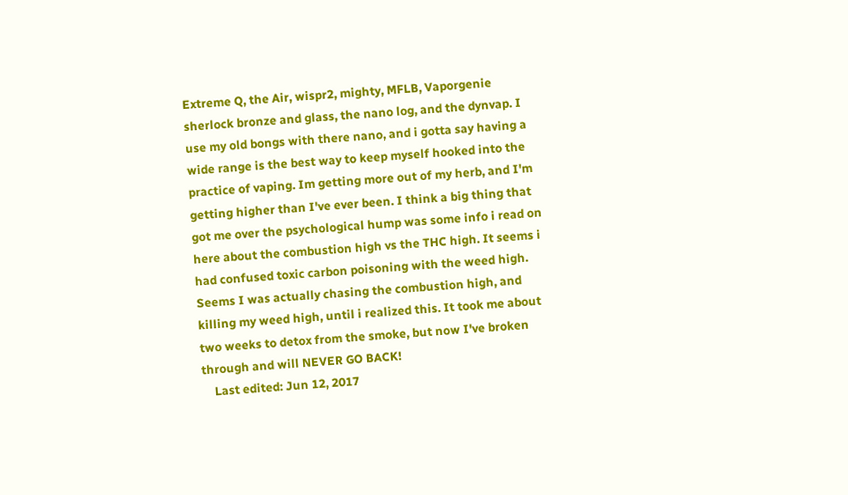Extreme Q, the Air, wispr2, mighty, MFLB, Vaporgenie sherlock bronze and glass, the nano log, and the dynvap. I use my old bongs with there nano, and i gotta say having a wide range is the best way to keep myself hooked into the practice of vaping. Im getting more out of my herb, and I'm getting higher than I've ever been. I think a big thing that got me over the psychological hump was some info i read on here about the combustion high vs the THC high. It seems i had confused toxic carbon poisoning with the weed high. Seems I was actually chasing the combustion high, and killing my weed high, until i realized this. It took me about two weeks to detox from the smoke, but now I've broken through and will NEVER GO BACK!
    Last edited: Jun 12, 2017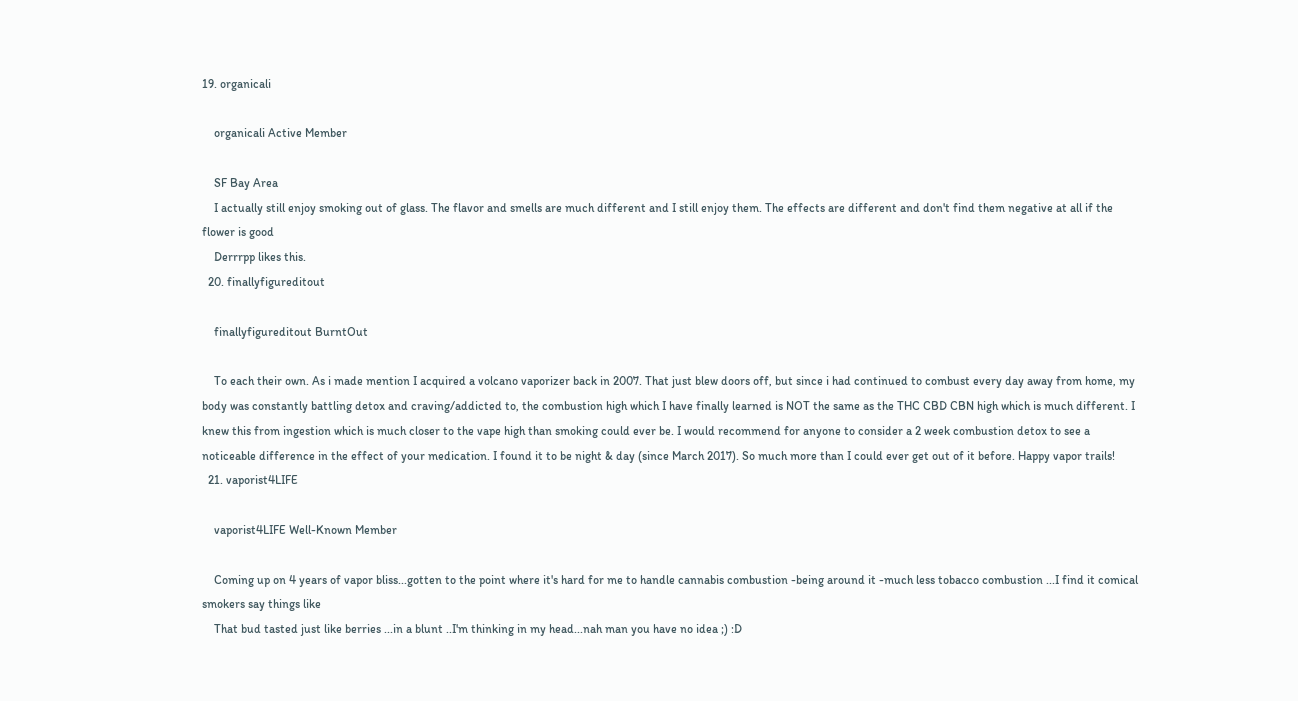19. organicali

    organicali Active Member

    SF Bay Area
    I actually still enjoy smoking out of glass. The flavor and smells are much different and I still enjoy them. The effects are different and don't find them negative at all if the flower is good
    Derrrpp likes this.
  20. finallyfigureditout

    finallyfigureditout BurntOut

    To each their own. As i made mention I acquired a volcano vaporizer back in 2007. That just blew doors off, but since i had continued to combust every day away from home, my body was constantly battling detox and craving/addicted to, the combustion high which I have finally learned is NOT the same as the THC CBD CBN high which is much different. I knew this from ingestion which is much closer to the vape high than smoking could ever be. I would recommend for anyone to consider a 2 week combustion detox to see a noticeable difference in the effect of your medication. I found it to be night & day (since March 2017). So much more than I could ever get out of it before. Happy vapor trails!
  21. vaporist4LIFE

    vaporist4LIFE Well-Known Member

    Coming up on 4 years of vapor bliss...gotten to the point where it's hard for me to handle cannabis combustion -being around it -much less tobacco combustion ...I find it comical smokers say things like
    That bud tasted just like berries ...in a blunt ..I'm thinking in my head...nah man you have no idea ;) :D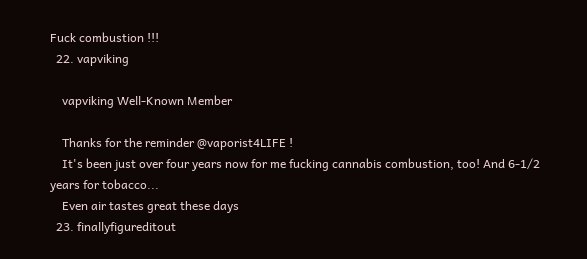Fuck combustion !!!
  22. vapviking

    vapviking Well-Known Member

    Thanks for the reminder @vaporist4LIFE !
    It's been just over four years now for me fucking cannabis combustion, too! And 6-1/2 years for tobacco...
    Even air tastes great these days
  23. finallyfigureditout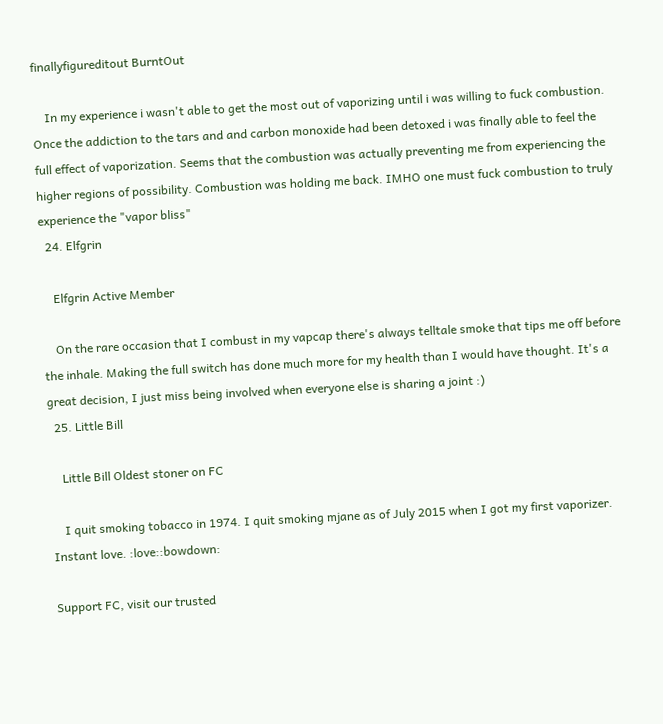finallyfigureditout BurntOut

    In my experience i wasn't able to get the most out of vaporizing until i was willing to fuck combustion. Once the addiction to the tars and and carbon monoxide had been detoxed i was finally able to feel the full effect of vaporization. Seems that the combustion was actually preventing me from experiencing the higher regions of possibility. Combustion was holding me back. IMHO one must fuck combustion to truly experience the "vapor bliss"
  24. Elfgrin

    Elfgrin Active Member

    On the rare occasion that I combust in my vapcap there's always telltale smoke that tips me off before the inhale. Making the full switch has done much more for my health than I would have thought. It's a great decision, I just miss being involved when everyone else is sharing a joint :)
  25. Little Bill

    Little Bill Oldest stoner on FC

    I quit smoking tobacco in 1974. I quit smoking mjane as of July 2015 when I got my first vaporizer. Instant love. :love::bowdown:

Support FC, visit our trusted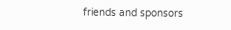friends and sponsors